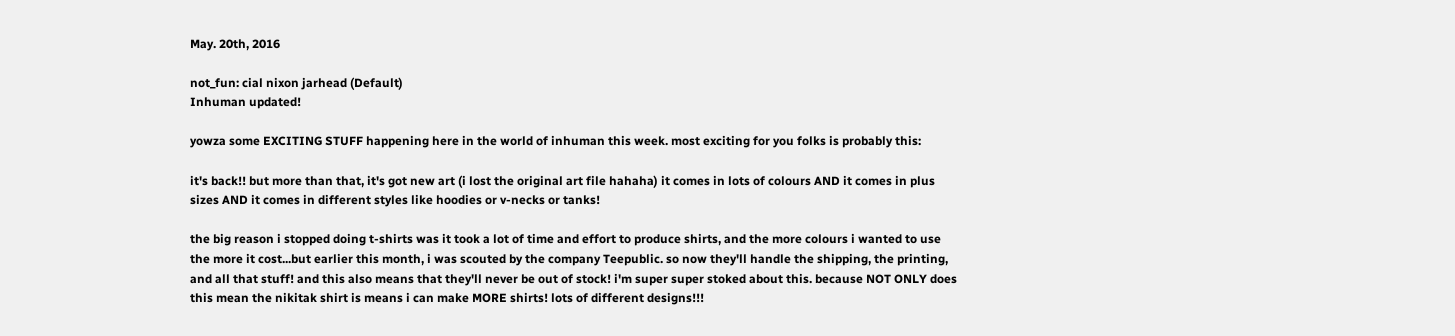May. 20th, 2016

not_fun: cial nixon jarhead (Default)
Inhuman updated!

yowza some EXCITING STUFF happening here in the world of inhuman this week. most exciting for you folks is probably this:

it's back!! but more than that, it's got new art (i lost the original art file hahaha) it comes in lots of colours AND it comes in plus sizes AND it comes in different styles like hoodies or v-necks or tanks!

the big reason i stopped doing t-shirts was it took a lot of time and effort to produce shirts, and the more colours i wanted to use the more it cost...but earlier this month, i was scouted by the company Teepublic. so now they'll handle the shipping, the printing, and all that stuff! and this also means that they'll never be out of stock! i'm super super stoked about this. because NOT ONLY does this mean the nikitak shirt is means i can make MORE shirts! lots of different designs!!!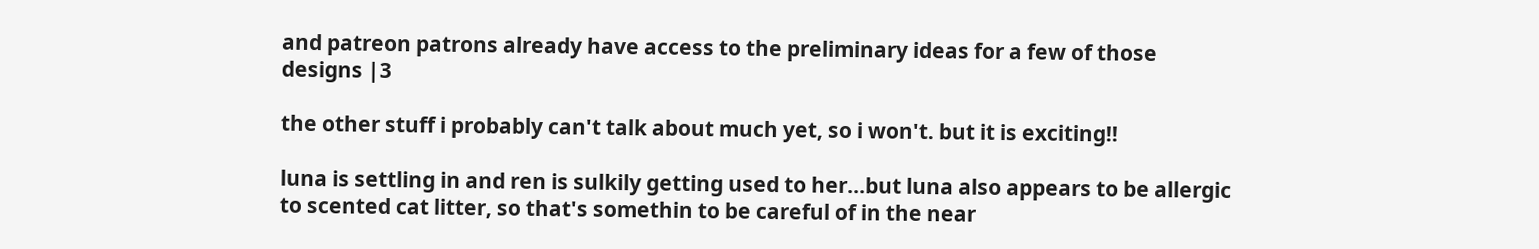and patreon patrons already have access to the preliminary ideas for a few of those designs |3

the other stuff i probably can't talk about much yet, so i won't. but it is exciting!!

luna is settling in and ren is sulkily getting used to her...but luna also appears to be allergic to scented cat litter, so that's somethin to be careful of in the near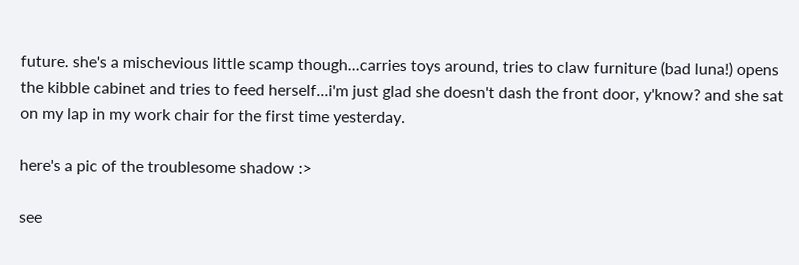future. she's a mischevious little scamp though...carries toys around, tries to claw furniture (bad luna!) opens the kibble cabinet and tries to feed herself...i'm just glad she doesn't dash the front door, y'know? and she sat on my lap in my work chair for the first time yesterday.

here's a pic of the troublesome shadow :>

see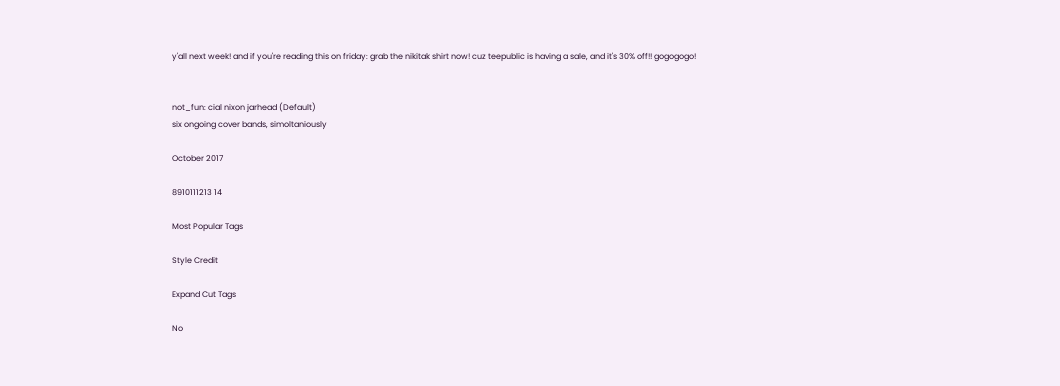y'all next week! and if you're reading this on friday: grab the nikitak shirt now! cuz teepublic is having a sale, and it's 30% off!! gogogogo!


not_fun: cial nixon jarhead (Default)
six ongoing cover bands, simoltaniously

October 2017

8910111213 14

Most Popular Tags

Style Credit

Expand Cut Tags

No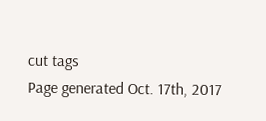cut tags
Page generated Oct. 17th, 2017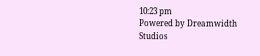10:23 pm
Powered by Dreamwidth Studios